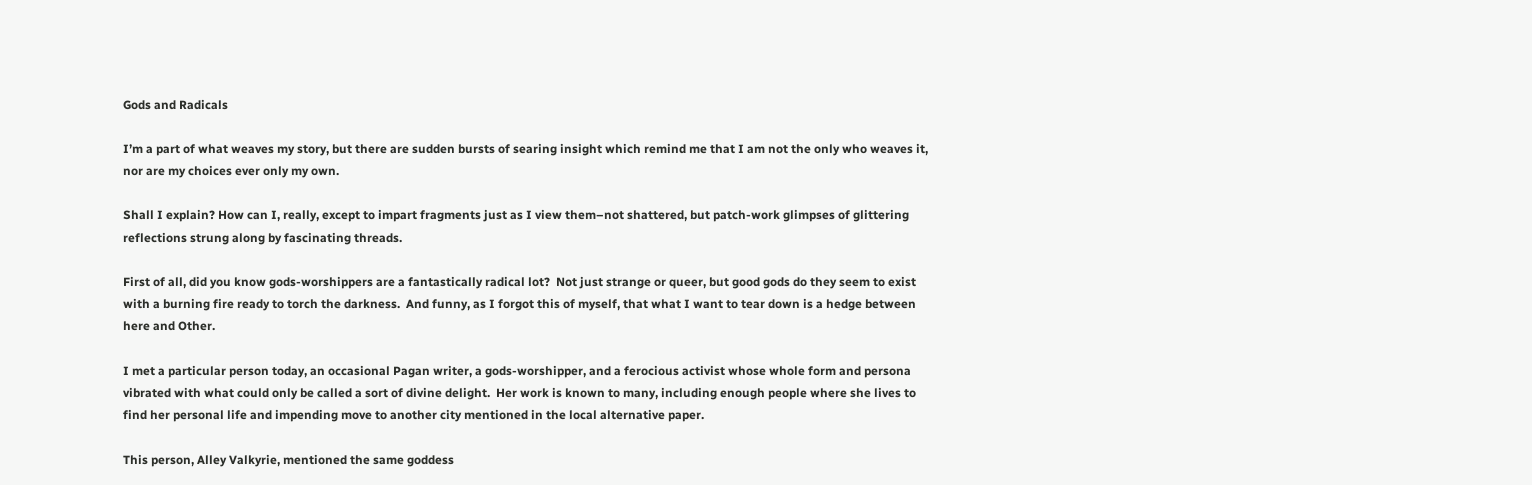Gods and Radicals

I’m a part of what weaves my story, but there are sudden bursts of searing insight which remind me that I am not the only who weaves it, nor are my choices ever only my own.

Shall I explain? How can I, really, except to impart fragments just as I view them–not shattered, but patch-work glimpses of glittering reflections strung along by fascinating threads.

First of all, did you know gods-worshippers are a fantastically radical lot?  Not just strange or queer, but good gods do they seem to exist with a burning fire ready to torch the darkness.  And funny, as I forgot this of myself, that what I want to tear down is a hedge between here and Other.

I met a particular person today, an occasional Pagan writer, a gods-worshipper, and a ferocious activist whose whole form and persona vibrated with what could only be called a sort of divine delight.  Her work is known to many, including enough people where she lives to find her personal life and impending move to another city mentioned in the local alternative paper.

This person, Alley Valkyrie, mentioned the same goddess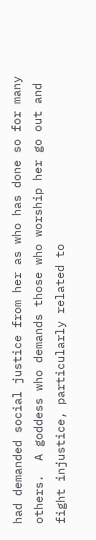had demanded social justice from her as who has done so for many others.  A goddess who demands those who worship her go out and fight injustice, particularly related to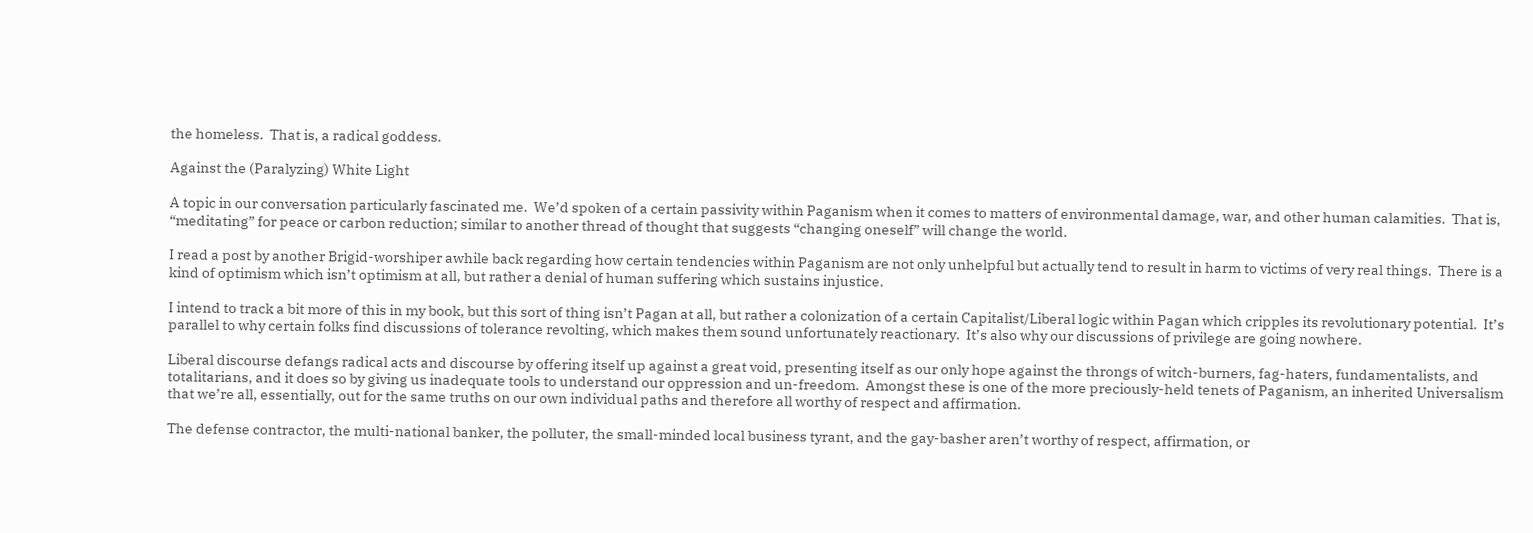the homeless.  That is, a radical goddess.

Against the (Paralyzing) White Light

A topic in our conversation particularly fascinated me.  We’d spoken of a certain passivity within Paganism when it comes to matters of environmental damage, war, and other human calamities.  That is, “meditating” for peace or carbon reduction; similar to another thread of thought that suggests “changing oneself” will change the world.

I read a post by another Brigid-worshiper awhile back regarding how certain tendencies within Paganism are not only unhelpful but actually tend to result in harm to victims of very real things.  There is a kind of optimism which isn’t optimism at all, but rather a denial of human suffering which sustains injustice.

I intend to track a bit more of this in my book, but this sort of thing isn’t Pagan at all, but rather a colonization of a certain Capitalist/Liberal logic within Pagan which cripples its revolutionary potential.  It’s parallel to why certain folks find discussions of tolerance revolting, which makes them sound unfortunately reactionary.  It’s also why our discussions of privilege are going nowhere.

Liberal discourse defangs radical acts and discourse by offering itself up against a great void, presenting itself as our only hope against the throngs of witch-burners, fag-haters, fundamentalists, and totalitarians, and it does so by giving us inadequate tools to understand our oppression and un-freedom.  Amongst these is one of the more preciously-held tenets of Paganism, an inherited Universalism that we’re all, essentially, out for the same truths on our own individual paths and therefore all worthy of respect and affirmation.

The defense contractor, the multi-national banker, the polluter, the small-minded local business tyrant, and the gay-basher aren’t worthy of respect, affirmation, or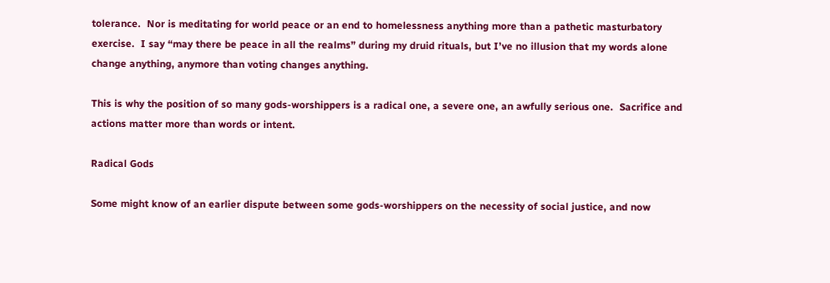tolerance.  Nor is meditating for world peace or an end to homelessness anything more than a pathetic masturbatory exercise.  I say “may there be peace in all the realms” during my druid rituals, but I’ve no illusion that my words alone change anything, anymore than voting changes anything.

This is why the position of so many gods-worshippers is a radical one, a severe one, an awfully serious one.  Sacrifice and actions matter more than words or intent.

Radical Gods

Some might know of an earlier dispute between some gods-worshippers on the necessity of social justice, and now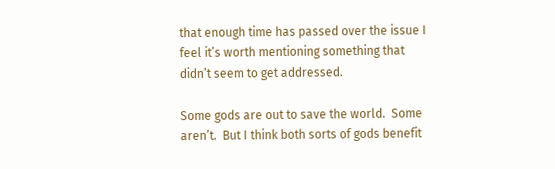that enough time has passed over the issue I feel it’s worth mentioning something that didn’t seem to get addressed.

Some gods are out to save the world.  Some aren’t.  But I think both sorts of gods benefit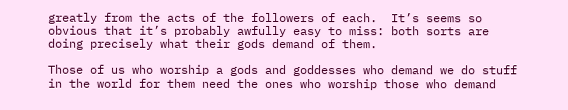greatly from the acts of the followers of each.  It’s seems so obvious that it’s probably awfully easy to miss: both sorts are doing precisely what their gods demand of them.

Those of us who worship a gods and goddesses who demand we do stuff in the world for them need the ones who worship those who demand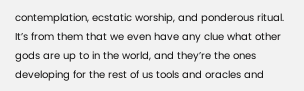contemplation, ecstatic worship, and ponderous ritual.  It’s from them that we even have any clue what other gods are up to in the world, and they’re the ones developing for the rest of us tools and oracles and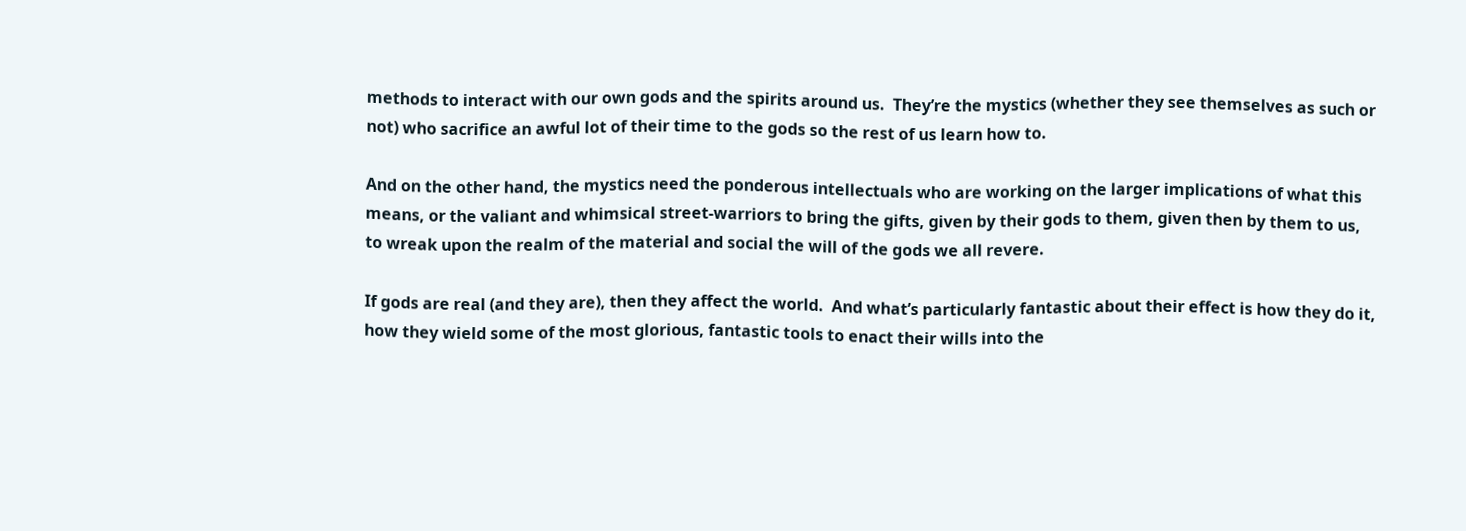methods to interact with our own gods and the spirits around us.  They’re the mystics (whether they see themselves as such or not) who sacrifice an awful lot of their time to the gods so the rest of us learn how to.

And on the other hand, the mystics need the ponderous intellectuals who are working on the larger implications of what this means, or the valiant and whimsical street-warriors to bring the gifts, given by their gods to them, given then by them to us, to wreak upon the realm of the material and social the will of the gods we all revere.

If gods are real (and they are), then they affect the world.  And what’s particularly fantastic about their effect is how they do it, how they wield some of the most glorious, fantastic tools to enact their wills into the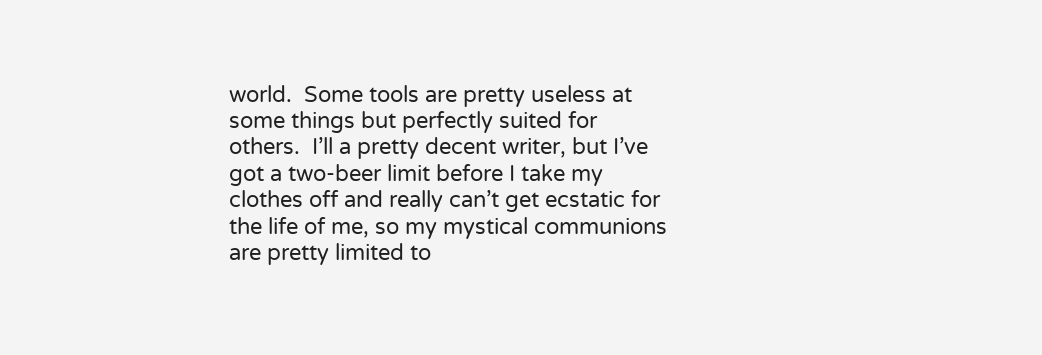world.  Some tools are pretty useless at some things but perfectly suited for others.  I’ll a pretty decent writer, but I’ve got a two-beer limit before I take my clothes off and really can’t get ecstatic for the life of me, so my mystical communions are pretty limited to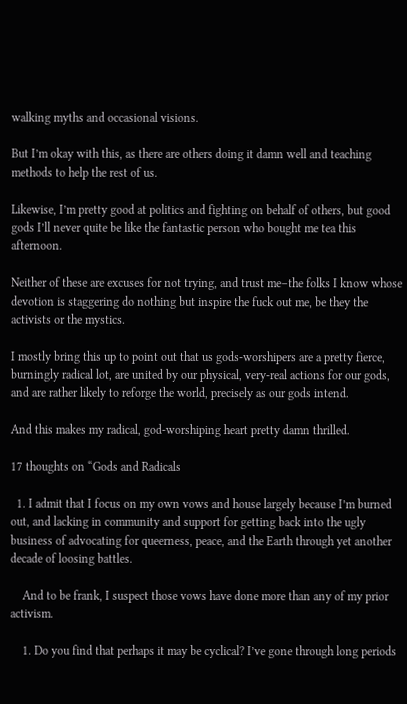walking myths and occasional visions.

But I’m okay with this, as there are others doing it damn well and teaching methods to help the rest of us.

Likewise, I’m pretty good at politics and fighting on behalf of others, but good gods I’ll never quite be like the fantastic person who bought me tea this afternoon.

Neither of these are excuses for not trying, and trust me–the folks I know whose devotion is staggering do nothing but inspire the fuck out me, be they the activists or the mystics.

I mostly bring this up to point out that us gods-worshipers are a pretty fierce, burningly radical lot, are united by our physical, very-real actions for our gods, and are rather likely to reforge the world, precisely as our gods intend.

And this makes my radical, god-worshiping heart pretty damn thrilled.

17 thoughts on “Gods and Radicals

  1. I admit that I focus on my own vows and house largely because I’m burned out, and lacking in community and support for getting back into the ugly business of advocating for queerness, peace, and the Earth through yet another decade of loosing battles.

    And to be frank, I suspect those vows have done more than any of my prior activism.

    1. Do you find that perhaps it may be cyclical? I’ve gone through long periods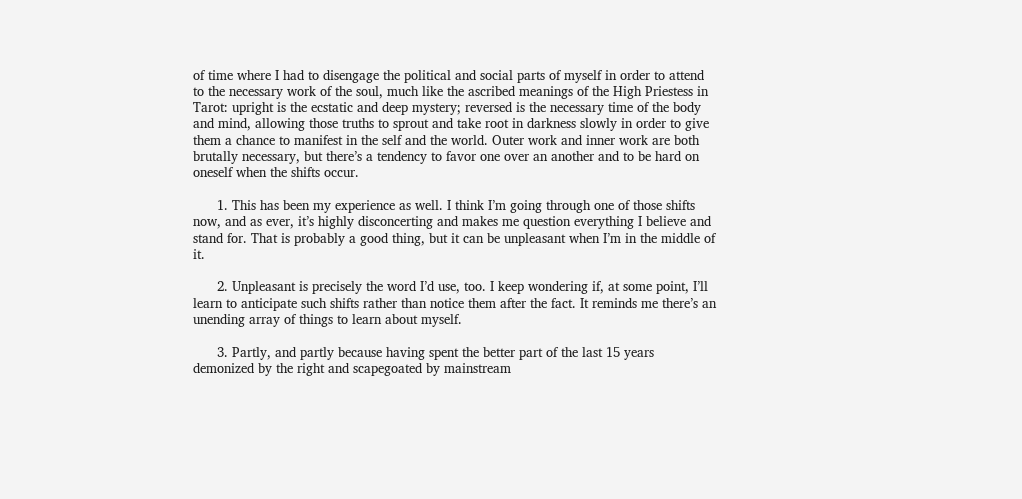of time where I had to disengage the political and social parts of myself in order to attend to the necessary work of the soul, much like the ascribed meanings of the High Priestess in Tarot: upright is the ecstatic and deep mystery; reversed is the necessary time of the body and mind, allowing those truths to sprout and take root in darkness slowly in order to give them a chance to manifest in the self and the world. Outer work and inner work are both brutally necessary, but there’s a tendency to favor one over an another and to be hard on oneself when the shifts occur.

      1. This has been my experience as well. I think I’m going through one of those shifts now, and as ever, it’s highly disconcerting and makes me question everything I believe and stand for. That is probably a good thing, but it can be unpleasant when I’m in the middle of it.

      2. Unpleasant is precisely the word I’d use, too. I keep wondering if, at some point, I’ll learn to anticipate such shifts rather than notice them after the fact. It reminds me there’s an unending array of things to learn about myself.

      3. Partly, and partly because having spent the better part of the last 15 years demonized by the right and scapegoated by mainstream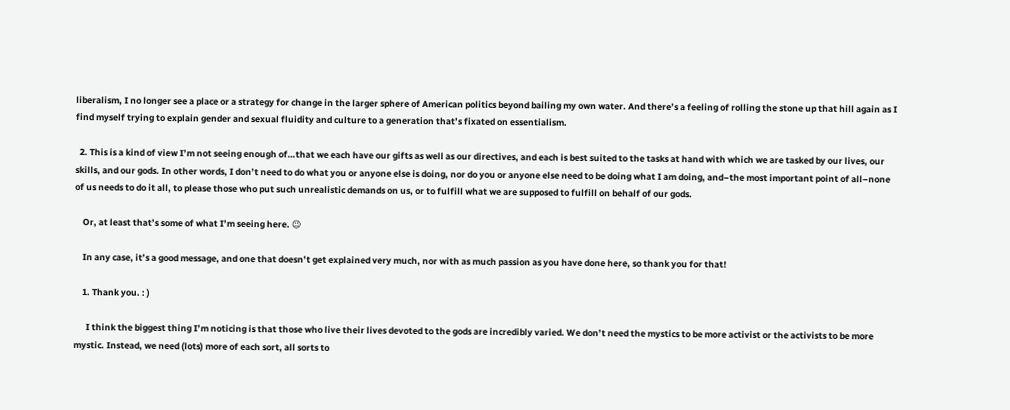liberalism, I no longer see a place or a strategy for change in the larger sphere of American politics beyond bailing my own water. And there’s a feeling of rolling the stone up that hill again as I find myself trying to explain gender and sexual fluidity and culture to a generation that’s fixated on essentialism.

  2. This is a kind of view I’m not seeing enough of…that we each have our gifts as well as our directives, and each is best suited to the tasks at hand with which we are tasked by our lives, our skills, and our gods. In other words, I don’t need to do what you or anyone else is doing, nor do you or anyone else need to be doing what I am doing, and–the most important point of all–none of us needs to do it all, to please those who put such unrealistic demands on us, or to fulfill what we are supposed to fulfill on behalf of our gods.

    Or, at least that’s some of what I’m seeing here. 😉

    In any case, it’s a good message, and one that doesn’t get explained very much, nor with as much passion as you have done here, so thank you for that!

    1. Thank you. : )

      I think the biggest thing I’m noticing is that those who live their lives devoted to the gods are incredibly varied. We don’t need the mystics to be more activist or the activists to be more mystic. Instead, we need (lots) more of each sort, all sorts to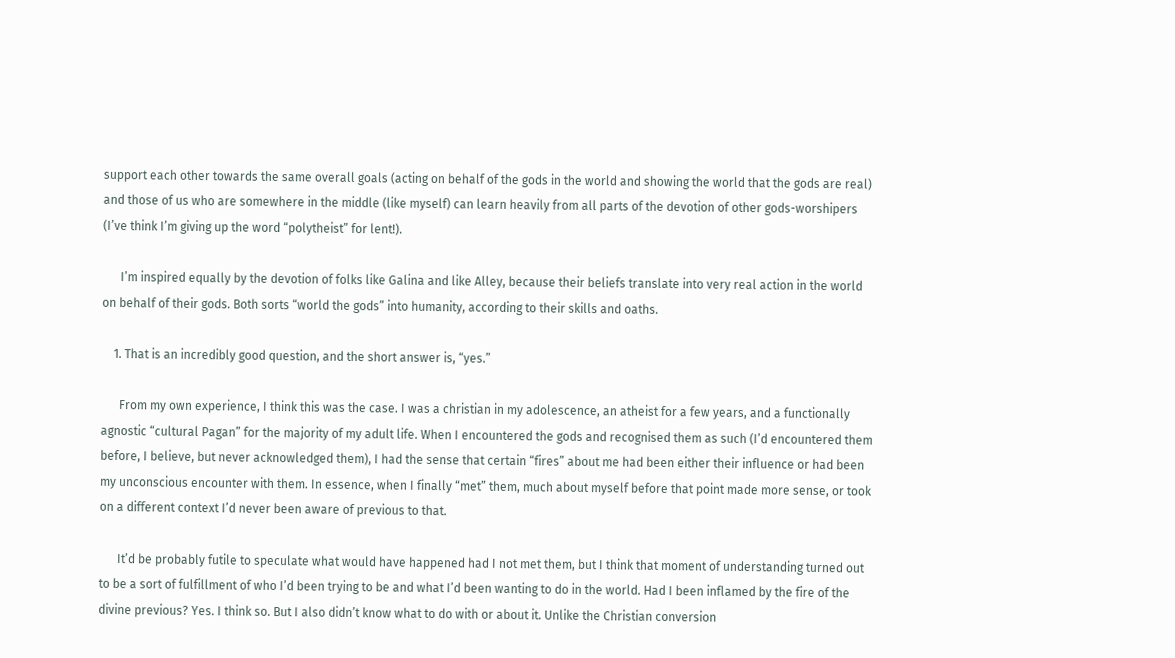support each other towards the same overall goals (acting on behalf of the gods in the world and showing the world that the gods are real) and those of us who are somewhere in the middle (like myself) can learn heavily from all parts of the devotion of other gods-worshipers (I’ve think I’m giving up the word “polytheist” for lent!).

      I’m inspired equally by the devotion of folks like Galina and like Alley, because their beliefs translate into very real action in the world on behalf of their gods. Both sorts “world the gods” into humanity, according to their skills and oaths.

    1. That is an incredibly good question, and the short answer is, “yes.”

      From my own experience, I think this was the case. I was a christian in my adolescence, an atheist for a few years, and a functionally agnostic “cultural Pagan” for the majority of my adult life. When I encountered the gods and recognised them as such (I’d encountered them before, I believe, but never acknowledged them), I had the sense that certain “fires” about me had been either their influence or had been my unconscious encounter with them. In essence, when I finally “met” them, much about myself before that point made more sense, or took on a different context I’d never been aware of previous to that.

      It’d be probably futile to speculate what would have happened had I not met them, but I think that moment of understanding turned out to be a sort of fulfillment of who I’d been trying to be and what I’d been wanting to do in the world. Had I been inflamed by the fire of the divine previous? Yes. I think so. But I also didn’t know what to do with or about it. Unlike the Christian conversion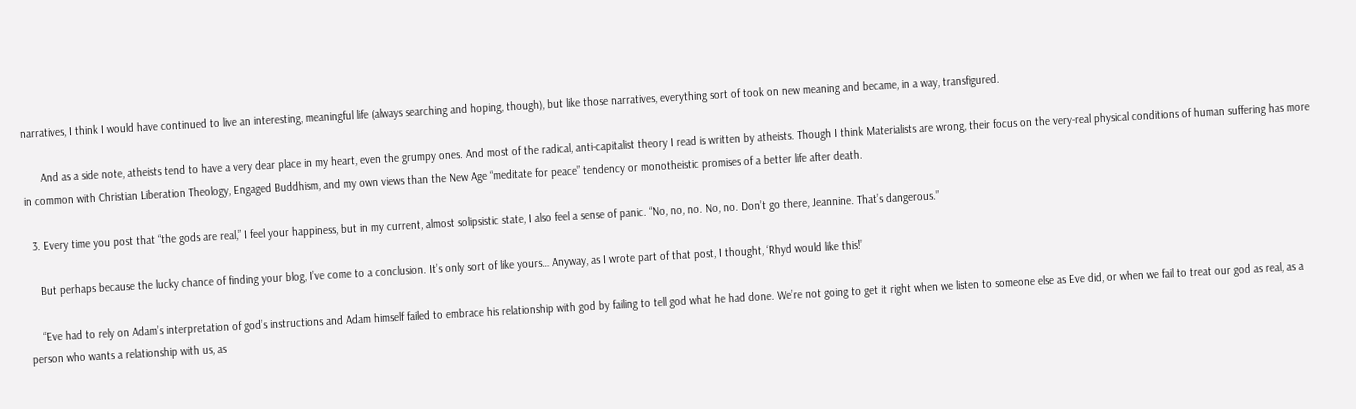narratives, I think I would have continued to live an interesting, meaningful life (always searching and hoping, though), but like those narratives, everything sort of took on new meaning and became, in a way, transfigured.

      And as a side note, atheists tend to have a very dear place in my heart, even the grumpy ones. And most of the radical, anti-capitalist theory I read is written by atheists. Though I think Materialists are wrong, their focus on the very-real physical conditions of human suffering has more in common with Christian Liberation Theology, Engaged Buddhism, and my own views than the New Age “meditate for peace” tendency or monotheistic promises of a better life after death.

  3. Every time you post that “the gods are real,” I feel your happiness, but in my current, almost solipsistic state, I also feel a sense of panic. “No, no, no. No, no. Don’t go there, Jeannine. That’s dangerous.”

    But perhaps because the lucky chance of finding your blog, I’ve come to a conclusion. It’s only sort of like yours… Anyway, as I wrote part of that post, I thought, ‘Rhyd would like this!’

    “Eve had to rely on Adam’s interpretation of god’s instructions and Adam himself failed to embrace his relationship with god by failing to tell god what he had done. We’re not going to get it right when we listen to someone else as Eve did, or when we fail to treat our god as real, as a person who wants a relationship with us, as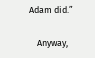Adam did.”

    Anyway,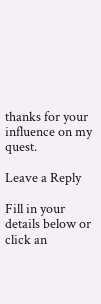thanks for your influence on my quest.

Leave a Reply

Fill in your details below or click an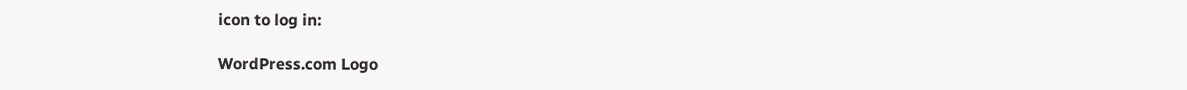icon to log in:

WordPress.com Logo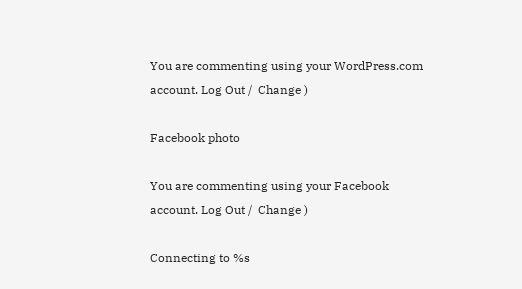You are commenting using your WordPress.com account. Log Out /  Change )

Facebook photo

You are commenting using your Facebook account. Log Out /  Change )

Connecting to %s